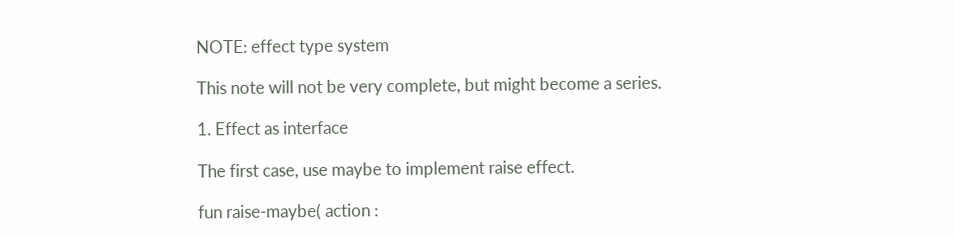NOTE: effect type system

This note will not be very complete, but might become a series.

1. Effect as interface

The first case, use maybe to implement raise effect.

fun raise-maybe( action :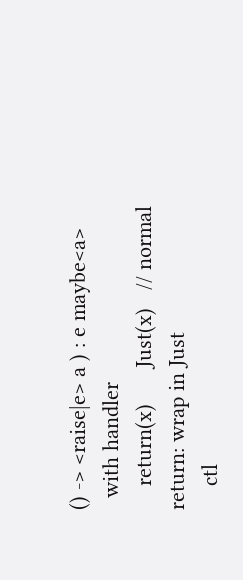() -> <raise|e> a ) : e maybe<a>
  with handler
    return(x)      Just(x)   // normal return: wrap in Just
    ctl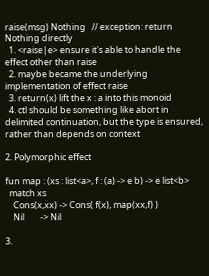raise(msg) Nothing   // exception: return Nothing directly
  1. <raise|e> ensure it's able to handle the effect other than raise
  2. maybe became the underlying implementation of effect raise
  3. return(x) lift the x : a into this monoid
  4. ctl should be something like abort in delimited continuation, but the type is ensured, rather than depends on context

2. Polymorphic effect

fun map : (xs : list<a>, f : (a) -> e b) -> e list<b>
  match xs
    Cons(x,xx) -> Cons( f(x), map(xx,f) )
    Nil        -> Nil

3.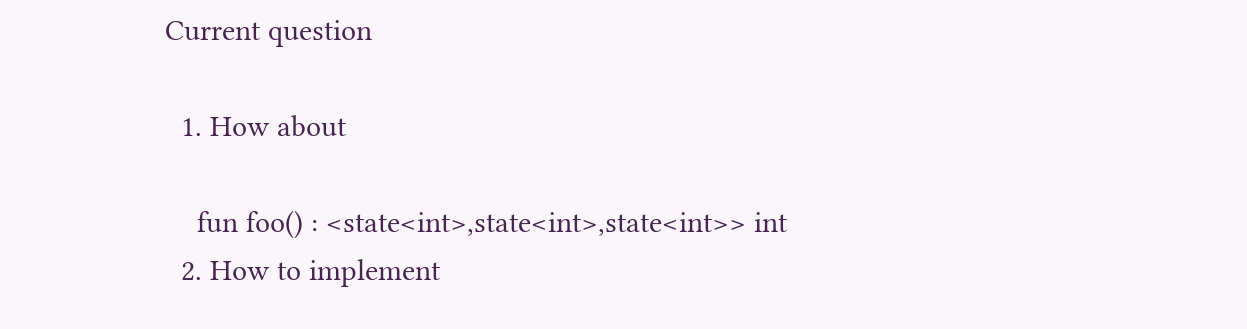Current question

  1. How about

    fun foo() : <state<int>,state<int>,state<int>> int
  2. How to implement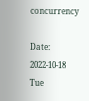concurrency

Date: 2022-10-18 Tue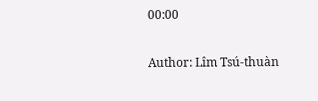00:00

Author: Lîm Tsú-thuàn